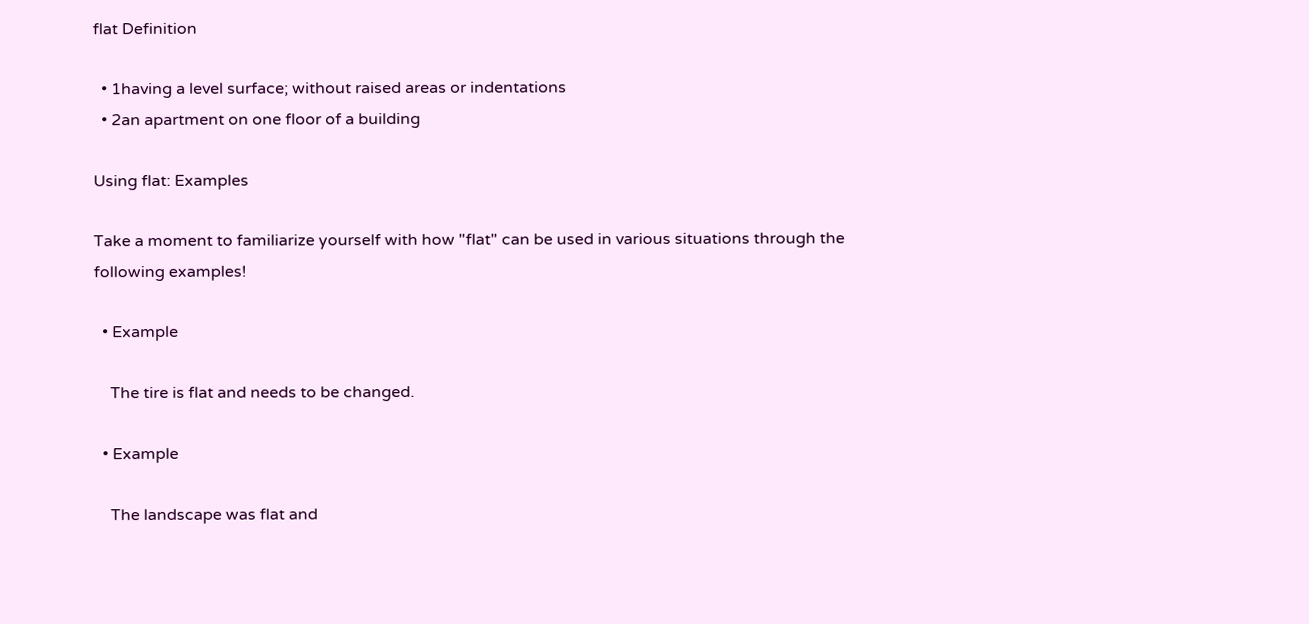flat Definition

  • 1having a level surface; without raised areas or indentations
  • 2an apartment on one floor of a building

Using flat: Examples

Take a moment to familiarize yourself with how "flat" can be used in various situations through the following examples!

  • Example

    The tire is flat and needs to be changed.

  • Example

    The landscape was flat and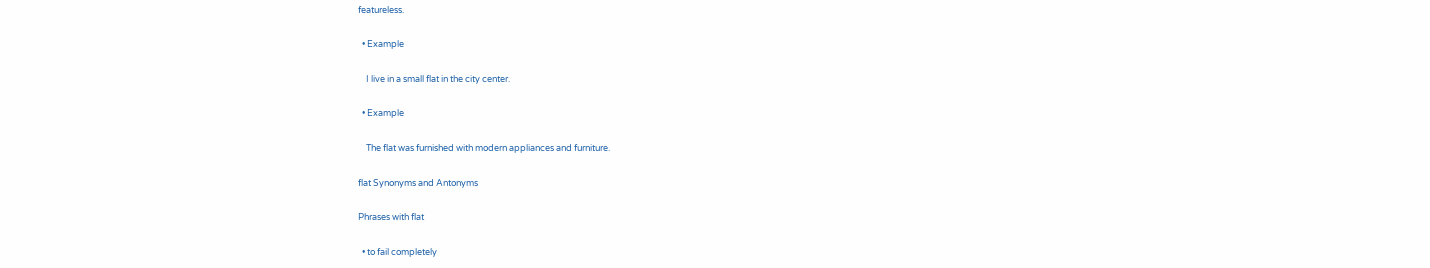featureless.

  • Example

    I live in a small flat in the city center.

  • Example

    The flat was furnished with modern appliances and furniture.

flat Synonyms and Antonyms

Phrases with flat

  • to fail completely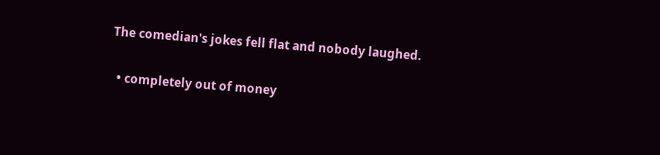The comedian's jokes fell flat and nobody laughed.

  • completely out of money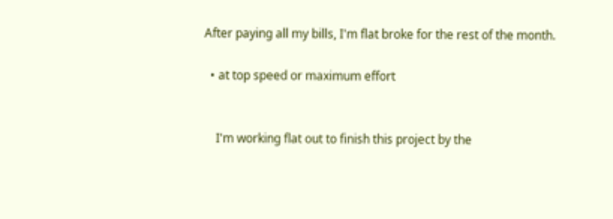After paying all my bills, I'm flat broke for the rest of the month.

  • at top speed or maximum effort


    I'm working flat out to finish this project by the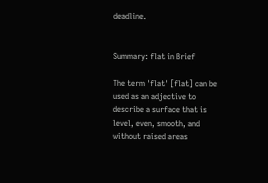deadline.


Summary: flat in Brief

The term 'flat' [flat] can be used as an adjective to describe a surface that is level, even, smooth, and without raised areas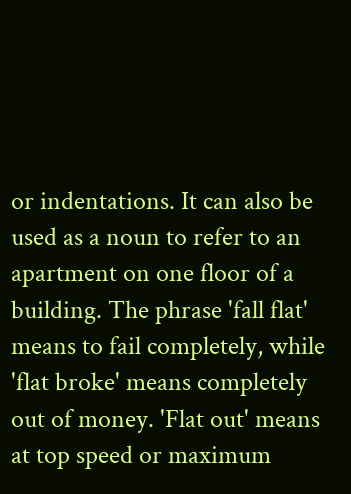or indentations. It can also be used as a noun to refer to an apartment on one floor of a building. The phrase 'fall flat' means to fail completely, while 'flat broke' means completely out of money. 'Flat out' means at top speed or maximum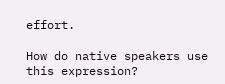effort.

How do native speakers use this expression?